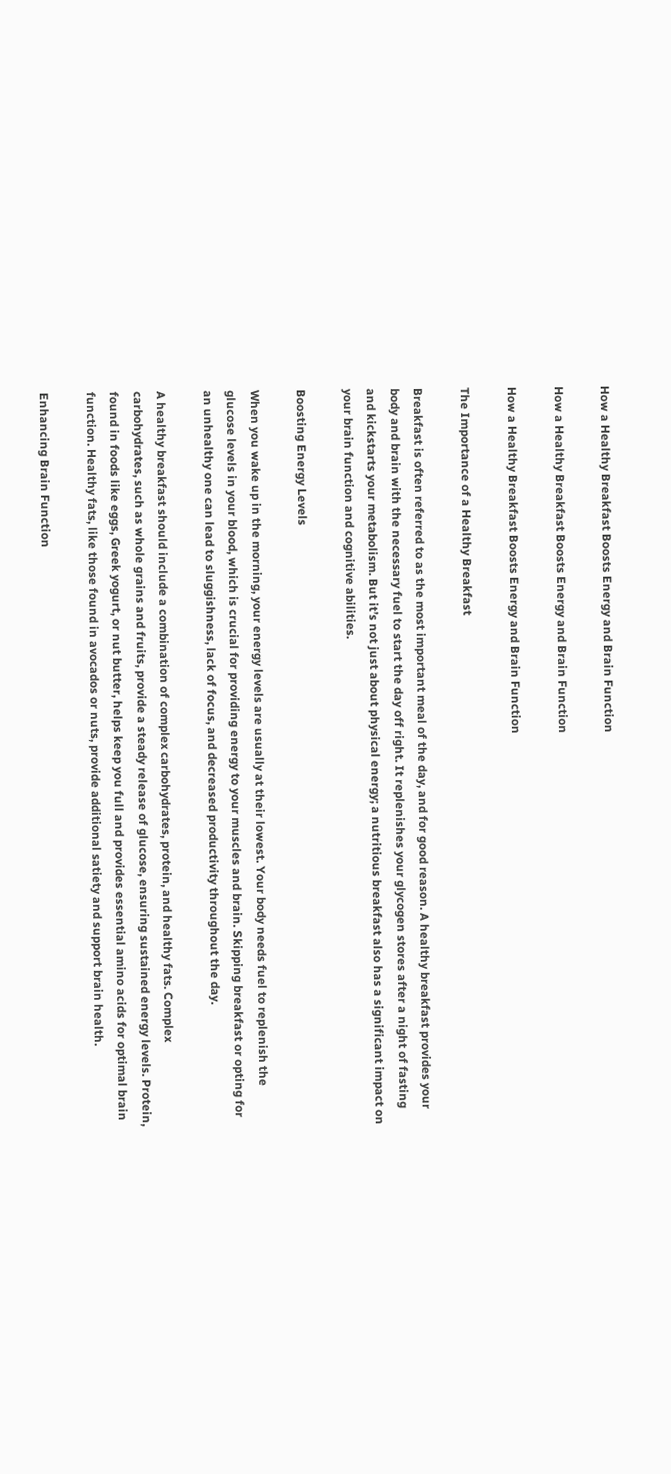How a Healthy Breakfast Boosts Energy and Brain Function

How a Healthy Breakfast Boosts Energy and Brain Function

How a Healthy Breakfast Boosts Energy and Brain Function

The Importance of a Healthy Breakfast

Breakfast is often referred to as the most important meal of the day, and for good reason. A healthy breakfast provides your body and brain with the necessary fuel to start the day off right. It replenishes your glycogen stores after a night of fasting and kickstarts your metabolism. But it’s not just about physical energy; a nutritious breakfast also has a significant impact on your brain function and cognitive abilities.

Boosting Energy Levels

When you wake up in the morning, your energy levels are usually at their lowest. Your body needs fuel to replenish the glucose levels in your blood, which is crucial for providing energy to your muscles and brain. Skipping breakfast or opting for an unhealthy one can lead to sluggishness, lack of focus, and decreased productivity throughout the day.

A healthy breakfast should include a combination of complex carbohydrates, protein, and healthy fats. Complex carbohydrates, such as whole grains and fruits, provide a steady release of glucose, ensuring sustained energy levels. Protein, found in foods like eggs, Greek yogurt, or nut butter, helps keep you full and provides essential amino acids for optimal brain function. Healthy fats, like those found in avocados or nuts, provide additional satiety and support brain health.

Enhancing Brain Function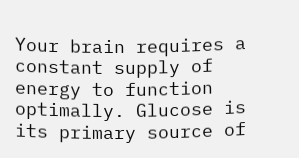Your brain requires a constant supply of energy to function optimally. Glucose is its primary source of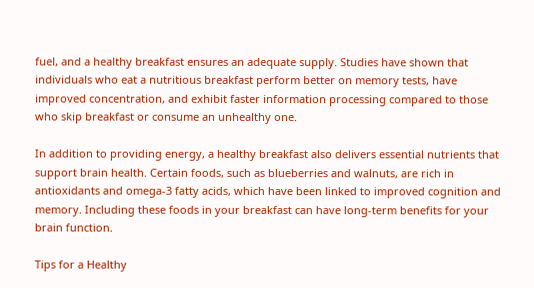fuel, and a healthy breakfast ensures an adequate supply. Studies have shown that individuals who eat a nutritious breakfast perform better on memory tests, have improved concentration, and exhibit faster information processing compared to those who skip breakfast or consume an unhealthy one.

In addition to providing energy, a healthy breakfast also delivers essential nutrients that support brain health. Certain foods, such as blueberries and walnuts, are rich in antioxidants and omega-3 fatty acids, which have been linked to improved cognition and memory. Including these foods in your breakfast can have long-term benefits for your brain function.

Tips for a Healthy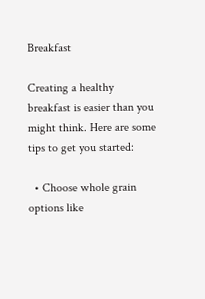Breakfast

Creating a healthy breakfast is easier than you might think. Here are some tips to get you started:

  • Choose whole grain options like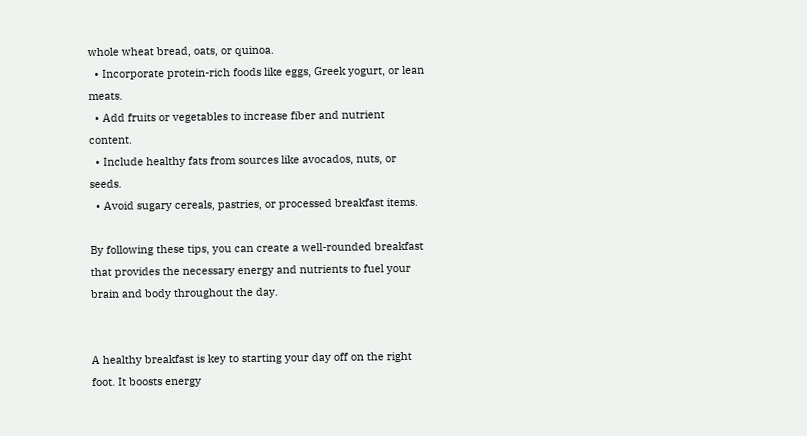whole wheat bread, oats, or quinoa.
  • Incorporate protein-rich foods like eggs, Greek yogurt, or lean meats.
  • Add fruits or vegetables to increase fiber and nutrient content.
  • Include healthy fats from sources like avocados, nuts, or seeds.
  • Avoid sugary cereals, pastries, or processed breakfast items.

By following these tips, you can create a well-rounded breakfast that provides the necessary energy and nutrients to fuel your brain and body throughout the day.


A healthy breakfast is key to starting your day off on the right foot. It boosts energy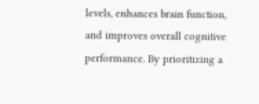levels, enhances brain function, and improves overall cognitive performance. By prioritizing a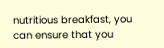nutritious breakfast, you can ensure that you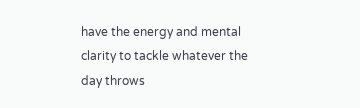have the energy and mental clarity to tackle whatever the day throws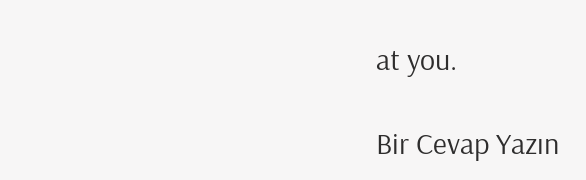at you.

Bir Cevap Yazın